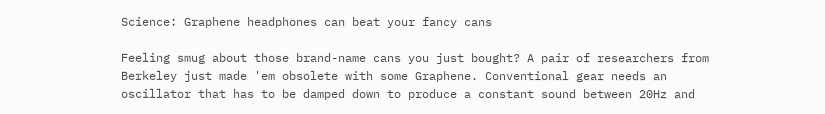Science: Graphene headphones can beat your fancy cans

Feeling smug about those brand-name cans you just bought? A pair of researchers from Berkeley just made 'em obsolete with some Graphene. Conventional gear needs an oscillator that has to be damped down to produce a constant sound between 20Hz and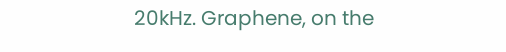20kHz. Graphene, on the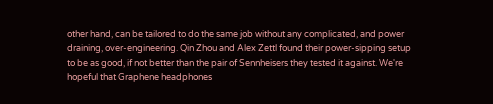other hand, can be tailored to do the same job without any complicated, and power draining, over-engineering. Qin Zhou and Alex Zettl found their power-sipping setup to be as good, if not better than the pair of Sennheisers they tested it against. We're hopeful that Graphene headphones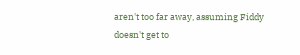aren't too far away, assuming Fiddy doesn't get to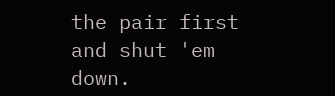the pair first and shut 'em down.